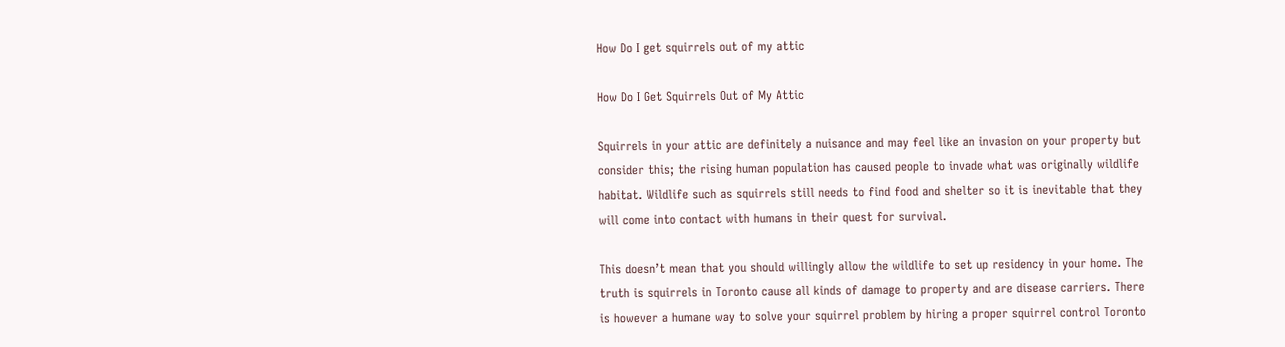How Do I get squirrels out of my attic

How Do I Get Squirrels Out of My Attic

Squirrels in your attic are definitely a nuisance and may feel like an invasion on your property but consider this; the rising human population has caused people to invade what was originally wildlife habitat. Wildlife such as squirrels still needs to find food and shelter so it is inevitable that they will come into contact with humans in their quest for survival.

This doesn’t mean that you should willingly allow the wildlife to set up residency in your home. The truth is squirrels in Toronto cause all kinds of damage to property and are disease carriers. There is however a humane way to solve your squirrel problem by hiring a proper squirrel control Toronto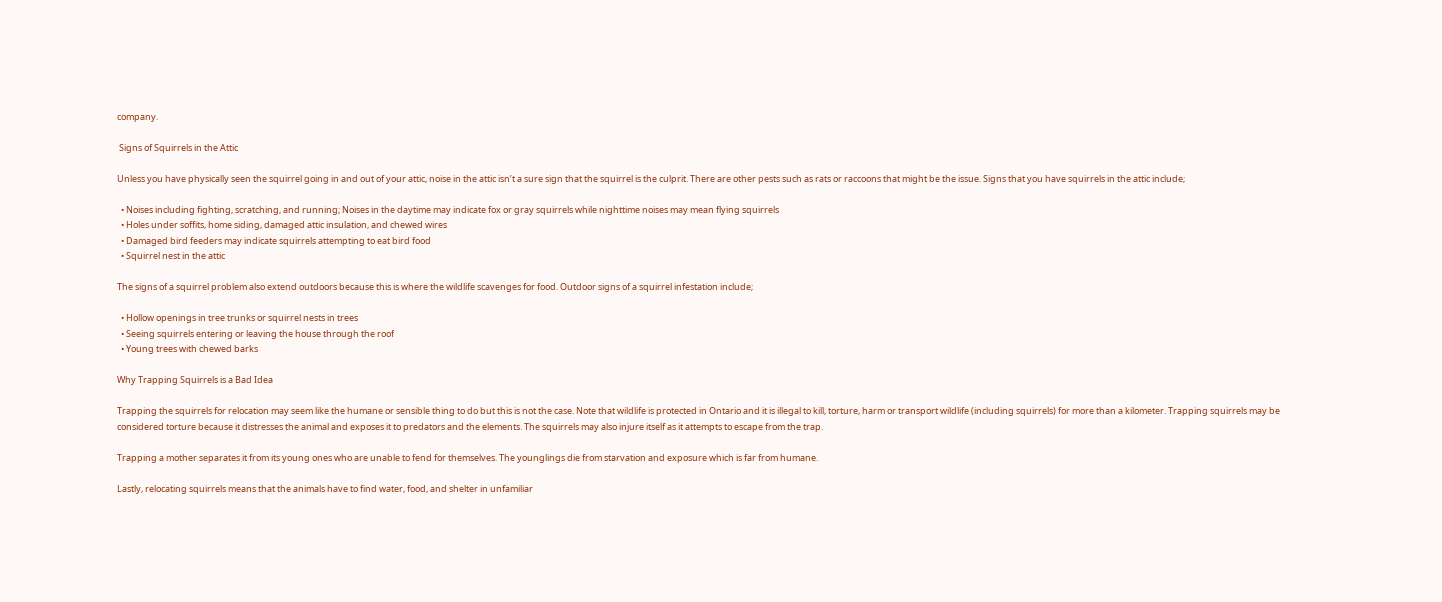company.

 Signs of Squirrels in the Attic

Unless you have physically seen the squirrel going in and out of your attic, noise in the attic isn’t a sure sign that the squirrel is the culprit. There are other pests such as rats or raccoons that might be the issue. Signs that you have squirrels in the attic include;

  • Noises including fighting, scratching, and running; Noises in the daytime may indicate fox or gray squirrels while nighttime noises may mean flying squirrels
  • Holes under soffits, home siding, damaged attic insulation, and chewed wires
  • Damaged bird feeders may indicate squirrels attempting to eat bird food
  • Squirrel nest in the attic

The signs of a squirrel problem also extend outdoors because this is where the wildlife scavenges for food. Outdoor signs of a squirrel infestation include;

  • Hollow openings in tree trunks or squirrel nests in trees
  • Seeing squirrels entering or leaving the house through the roof
  • Young trees with chewed barks

Why Trapping Squirrels is a Bad Idea

Trapping the squirrels for relocation may seem like the humane or sensible thing to do but this is not the case. Note that wildlife is protected in Ontario and it is illegal to kill, torture, harm or transport wildlife (including squirrels) for more than a kilometer. Trapping squirrels may be considered torture because it distresses the animal and exposes it to predators and the elements. The squirrels may also injure itself as it attempts to escape from the trap.

Trapping a mother separates it from its young ones who are unable to fend for themselves. The younglings die from starvation and exposure which is far from humane.

Lastly, relocating squirrels means that the animals have to find water, food, and shelter in unfamiliar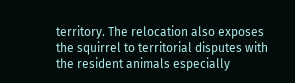territory. The relocation also exposes the squirrel to territorial disputes with the resident animals especially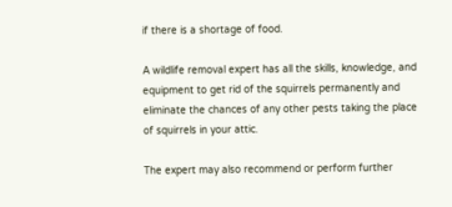if there is a shortage of food.

A wildlife removal expert has all the skills, knowledge, and equipment to get rid of the squirrels permanently and eliminate the chances of any other pests taking the place of squirrels in your attic.

The expert may also recommend or perform further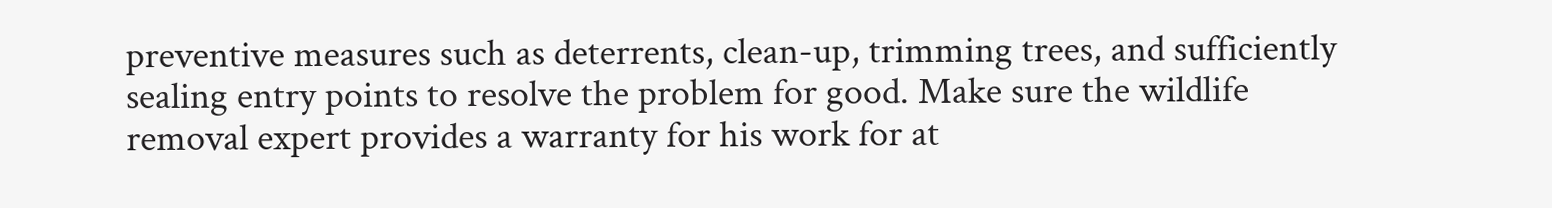preventive measures such as deterrents, clean-up, trimming trees, and sufficiently sealing entry points to resolve the problem for good. Make sure the wildlife removal expert provides a warranty for his work for at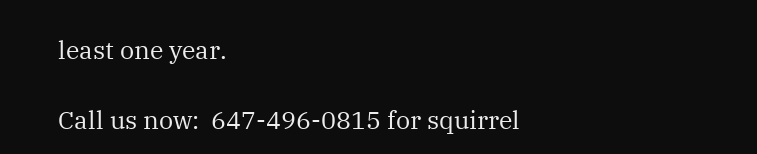least one year.

Call us now:  647-496-0815 for squirrel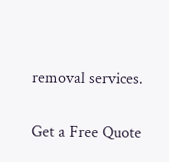removal services.

Get a Free Quote